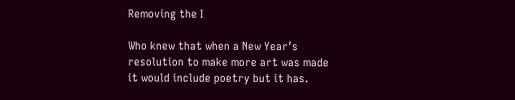Removing the I

Who knew that when a New Year’s resolution to make more art was made it would include poetry but it has.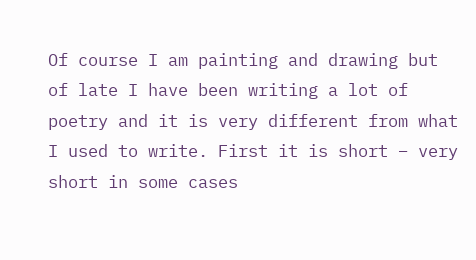Of course I am painting and drawing but of late I have been writing a lot of poetry and it is very different from what I used to write. First it is short – very short in some cases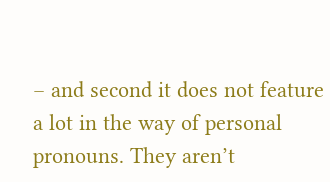– and second it does not feature a lot in the way of personal pronouns. They aren’t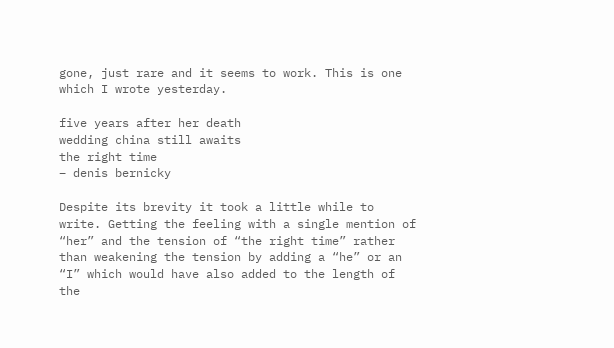gone, just rare and it seems to work. This is one which I wrote yesterday.

five years after her death
wedding china still awaits
the right time
– denis bernicky

Despite its brevity it took a little while to write. Getting the feeling with a single mention of “her” and the tension of “the right time” rather than weakening the tension by adding a “he” or an “I” which would have also added to the length of the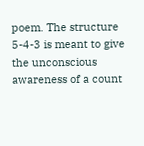poem. The structure 5-4-3 is meant to give the unconscious awareness of a count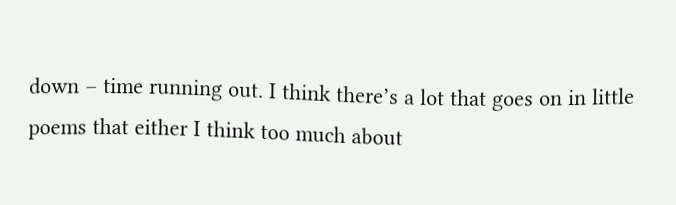down – time running out. I think there’s a lot that goes on in little poems that either I think too much about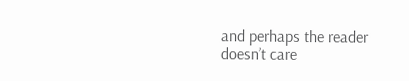and perhaps the reader doesn’t care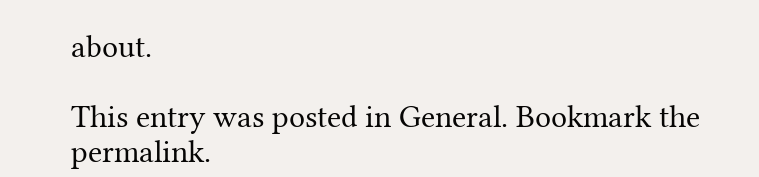about.

This entry was posted in General. Bookmark the permalink.